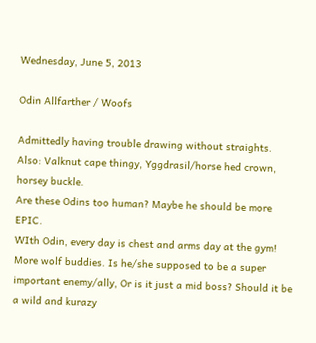Wednesday, June 5, 2013

Odin Allfarther / Woofs

Admittedly having trouble drawing without straights.
Also: Valknut cape thingy, Yggdrasil/horse hed crown, horsey buckle.
Are these Odins too human? Maybe he should be more EPIC.
WIth Odin, every day is chest and arms day at the gym!
More wolf buddies. Is he/she supposed to be a super important enemy/ally, Or is it just a mid boss? Should it be a wild and kurazy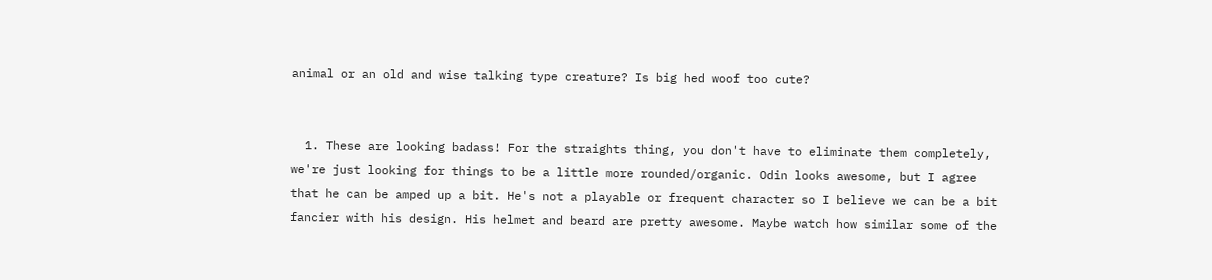animal or an old and wise talking type creature? Is big hed woof too cute?


  1. These are looking badass! For the straights thing, you don't have to eliminate them completely, we're just looking for things to be a little more rounded/organic. Odin looks awesome, but I agree that he can be amped up a bit. He's not a playable or frequent character so I believe we can be a bit fancier with his design. His helmet and beard are pretty awesome. Maybe watch how similar some of the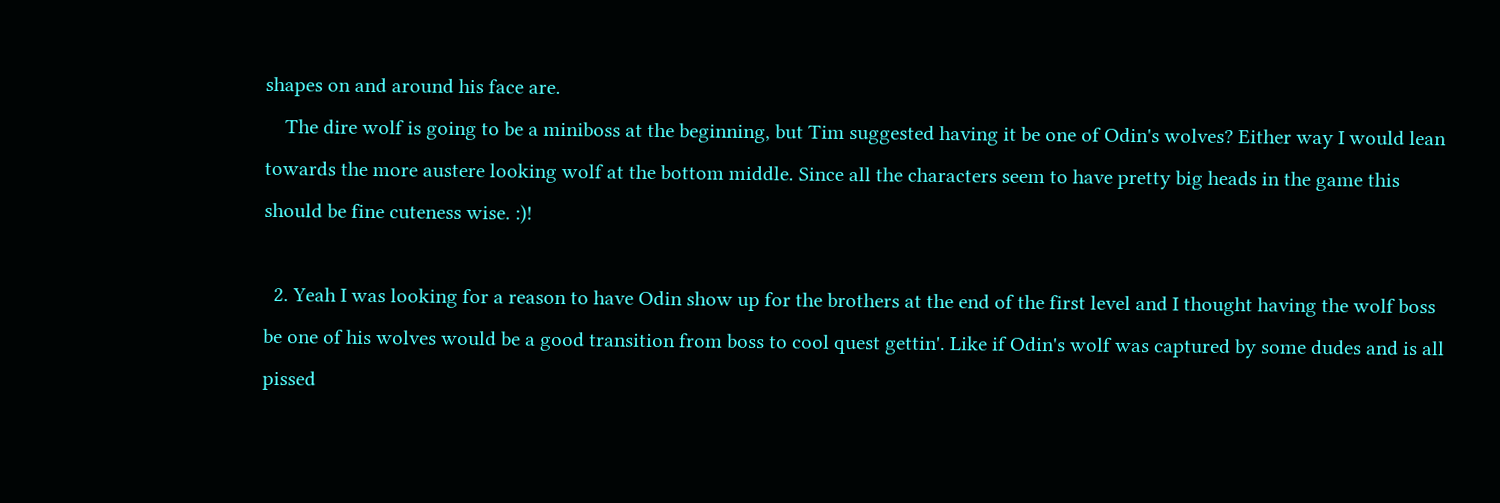shapes on and around his face are.
    The dire wolf is going to be a miniboss at the beginning, but Tim suggested having it be one of Odin's wolves? Either way I would lean towards the more austere looking wolf at the bottom middle. Since all the characters seem to have pretty big heads in the game this should be fine cuteness wise. :)!

  2. Yeah I was looking for a reason to have Odin show up for the brothers at the end of the first level and I thought having the wolf boss be one of his wolves would be a good transition from boss to cool quest gettin'. Like if Odin's wolf was captured by some dudes and is all pissed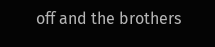off and the brothers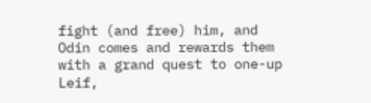fight (and free) him, and Odin comes and rewards them with a grand quest to one-up Leif,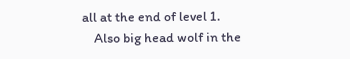all at the end of level 1.
    Also big head wolf in the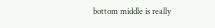bottom middle is really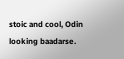stoic and cool, Odin looking baadarse.